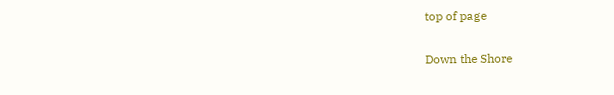top of page

Down the Shore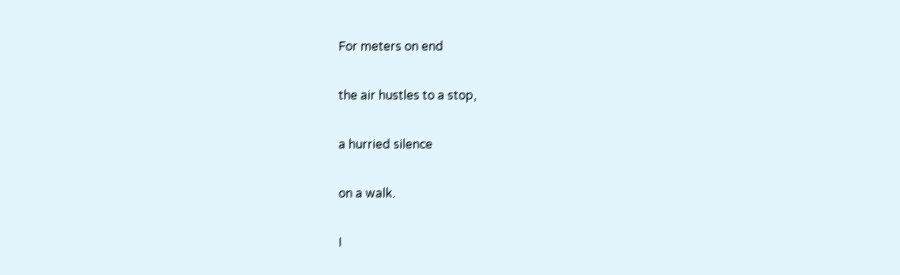For meters on end

the air hustles to a stop,

a hurried silence

on a walk.

I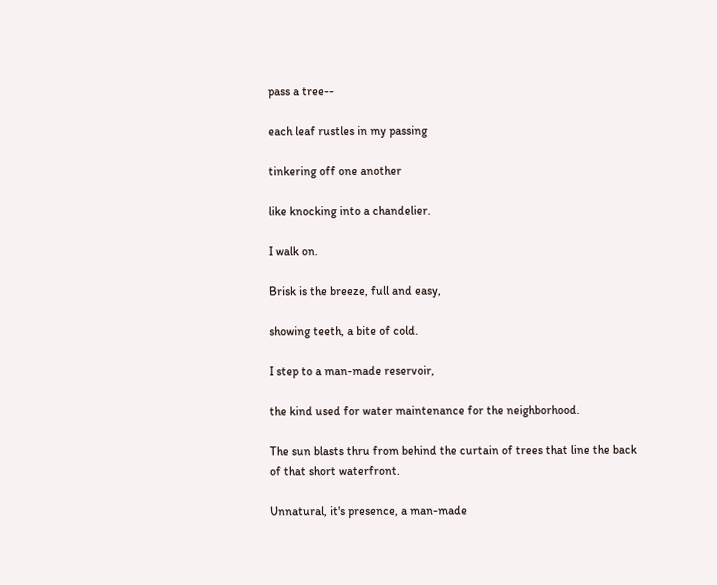pass a tree--

each leaf rustles in my passing

tinkering off one another

like knocking into a chandelier.

I walk on.

Brisk is the breeze, full and easy,

showing teeth, a bite of cold.

I step to a man-made reservoir,

the kind used for water maintenance for the neighborhood.

The sun blasts thru from behind the curtain of trees that line the back of that short waterfront.

Unnatural, it's presence, a man-made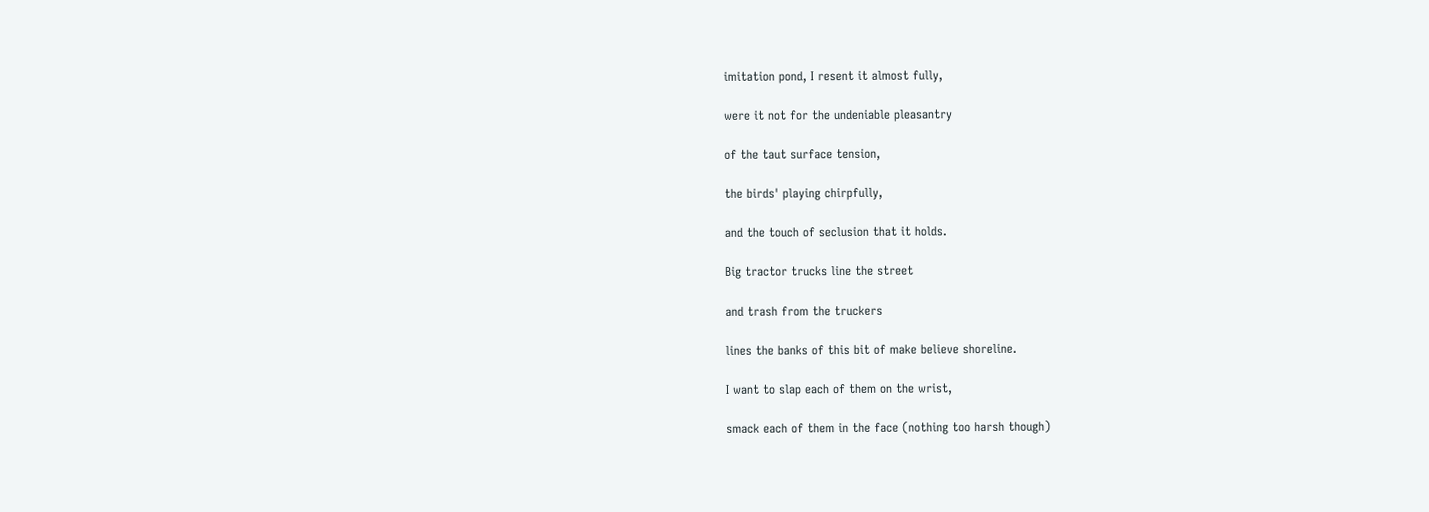imitation pond, I resent it almost fully,

were it not for the undeniable pleasantry

of the taut surface tension,

the birds' playing chirpfully,

and the touch of seclusion that it holds.

Big tractor trucks line the street

and trash from the truckers

lines the banks of this bit of make believe shoreline.

I want to slap each of them on the wrist,

smack each of them in the face (nothing too harsh though)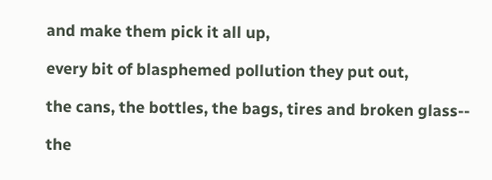and make them pick it all up,

every bit of blasphemed pollution they put out,

the cans, the bottles, the bags, tires and broken glass--

the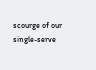scourge of our single-serve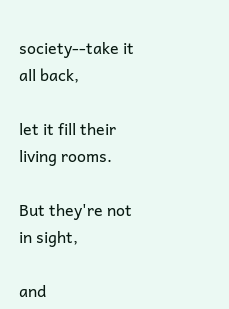society--take it all back,

let it fill their living rooms.

But they're not in sight,

and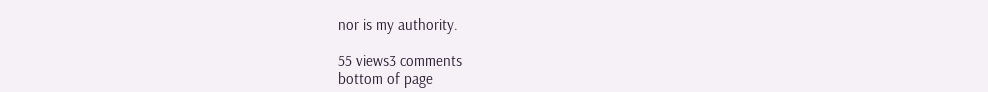nor is my authority.

55 views3 comments
bottom of page